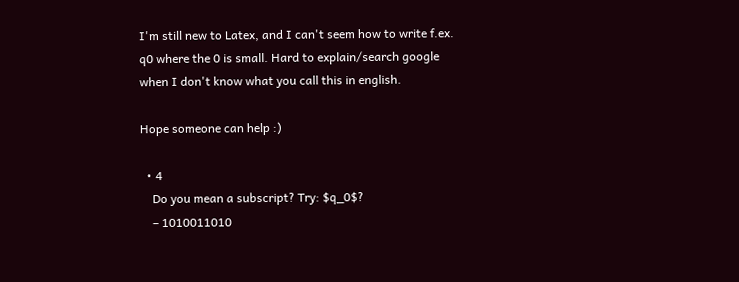I'm still new to Latex, and I can't seem how to write f.ex. q0 where the 0 is small. Hard to explain/search google when I don't know what you call this in english.

Hope someone can help :)

  • 4
    Do you mean a subscript? Try: $q_0$?
    – 1010011010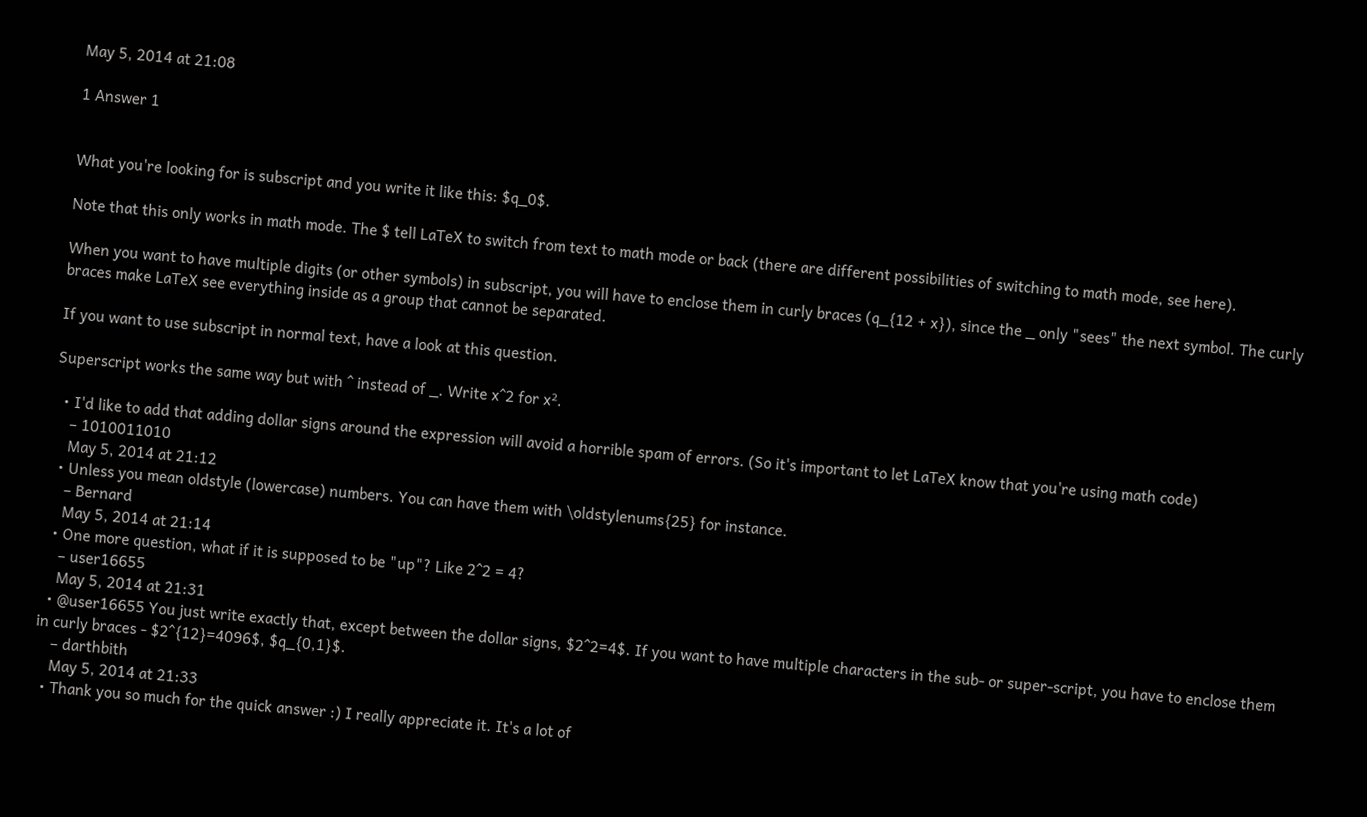May 5, 2014 at 21:08

1 Answer 1


What you're looking for is subscript and you write it like this: $q_0$.

Note that this only works in math mode. The $ tell LaTeX to switch from text to math mode or back (there are different possibilities of switching to math mode, see here).

When you want to have multiple digits (or other symbols) in subscript, you will have to enclose them in curly braces (q_{12 + x}), since the _ only "sees" the next symbol. The curly braces make LaTeX see everything inside as a group that cannot be separated.

If you want to use subscript in normal text, have a look at this question.

Superscript works the same way but with ^ instead of _. Write x^2 for x².

  • I'd like to add that adding dollar signs around the expression will avoid a horrible spam of errors. (So it's important to let LaTeX know that you're using math code)
    – 1010011010
    May 5, 2014 at 21:12
  • Unless you mean oldstyle (lowercase) numbers. You can have them with \oldstylenums{25} for instance.
    – Bernard
    May 5, 2014 at 21:14
  • One more question, what if it is supposed to be "up"? Like 2^2 = 4?
    – user16655
    May 5, 2014 at 21:31
  • @user16655 You just write exactly that, except between the dollar signs, $2^2=4$. If you want to have multiple characters in the sub- or super-script, you have to enclose them in curly braces - $2^{12}=4096$, $q_{0,1}$.
    – darthbith
    May 5, 2014 at 21:33
  • Thank you so much for the quick answer :) I really appreciate it. It's a lot of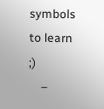symbols to learn ;)
    –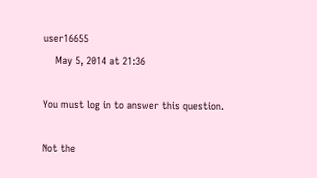user16655
    May 5, 2014 at 21:36

You must log in to answer this question.

Not the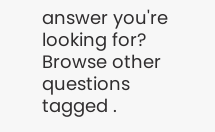answer you're looking for? Browse other questions tagged .